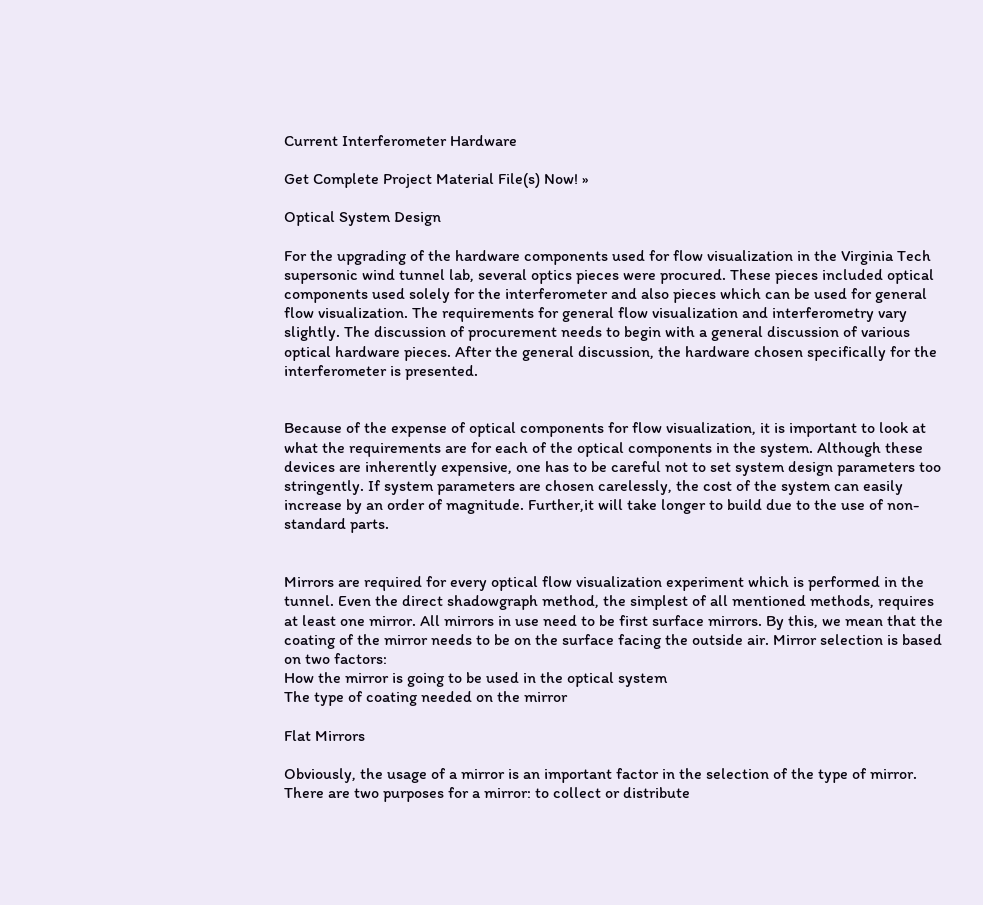Current Interferometer Hardware

Get Complete Project Material File(s) Now! »

Optical System Design

For the upgrading of the hardware components used for flow visualization in the Virginia Tech supersonic wind tunnel lab, several optics pieces were procured. These pieces included optical components used solely for the interferometer and also pieces which can be used for general flow visualization. The requirements for general flow visualization and interferometry vary slightly. The discussion of procurement needs to begin with a general discussion of various optical hardware pieces. After the general discussion, the hardware chosen specifically for the interferometer is presented.


Because of the expense of optical components for flow visualization, it is important to look at what the requirements are for each of the optical components in the system. Although these devices are inherently expensive, one has to be careful not to set system design parameters too stringently. If system parameters are chosen carelessly, the cost of the system can easily increase by an order of magnitude. Further,it will take longer to build due to the use of non-standard parts.


Mirrors are required for every optical flow visualization experiment which is performed in the tunnel. Even the direct shadowgraph method, the simplest of all mentioned methods, requires at least one mirror. All mirrors in use need to be first surface mirrors. By this, we mean that the coating of the mirror needs to be on the surface facing the outside air. Mirror selection is based on two factors:
How the mirror is going to be used in the optical system
The type of coating needed on the mirror

Flat Mirrors

Obviously, the usage of a mirror is an important factor in the selection of the type of mirror. There are two purposes for a mirror: to collect or distribute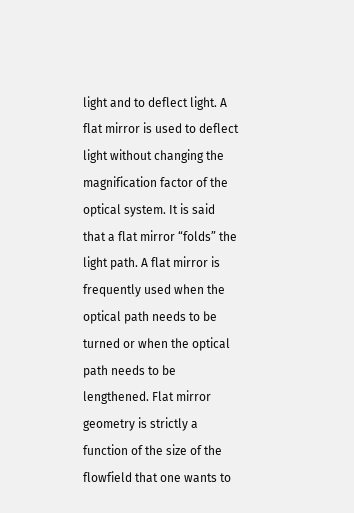light and to deflect light. A flat mirror is used to deflect light without changing the magnification factor of the optical system. It is said that a flat mirror “folds” the light path. A flat mirror is frequently used when the optical path needs to be turned or when the optical path needs to be lengthened. Flat mirror geometry is strictly a function of the size of the flowfield that one wants to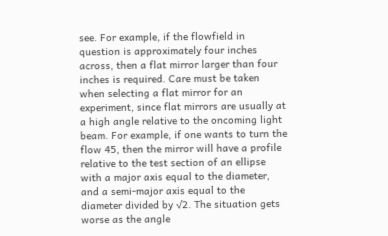see. For example, if the flowfield in question is approximately four inches across, then a flat mirror larger than four inches is required. Care must be taken when selecting a flat mirror for an experiment, since flat mirrors are usually at a high angle relative to the oncoming light beam. For example, if one wants to turn the flow 45, then the mirror will have a profile relative to the test section of an ellipse with a major axis equal to the diameter, and a semi-major axis equal to the diameter divided by √2. The situation gets worse as the angle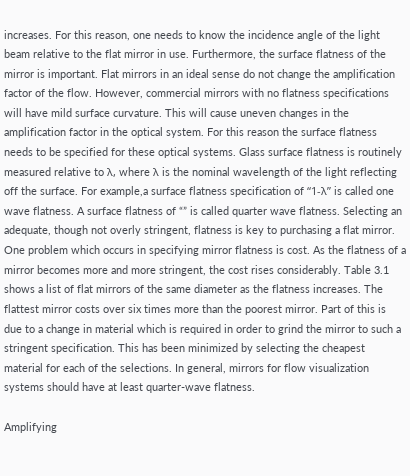increases. For this reason, one needs to know the incidence angle of the light beam relative to the flat mirror in use. Furthermore, the surface flatness of the mirror is important. Flat mirrors in an ideal sense do not change the amplification factor of the flow. However, commercial mirrors with no flatness specifications will have mild surface curvature. This will cause uneven changes in the amplification factor in the optical system. For this reason the surface flatness needs to be specified for these optical systems. Glass surface flatness is routinely measured relative to λ, where λ is the nominal wavelength of the light reflecting off the surface. For example,a surface flatness specification of “1-λ” is called one wave flatness. A surface flatness of “” is called quarter wave flatness. Selecting an adequate, though not overly stringent, flatness is key to purchasing a flat mirror. One problem which occurs in specifying mirror flatness is cost. As the flatness of a mirror becomes more and more stringent, the cost rises considerably. Table 3.1 shows a list of flat mirrors of the same diameter as the flatness increases. The flattest mirror costs over six times more than the poorest mirror. Part of this is due to a change in material which is required in order to grind the mirror to such a stringent specification. This has been minimized by selecting the cheapest material for each of the selections. In general, mirrors for flow visualization systems should have at least quarter-wave flatness.

Amplifying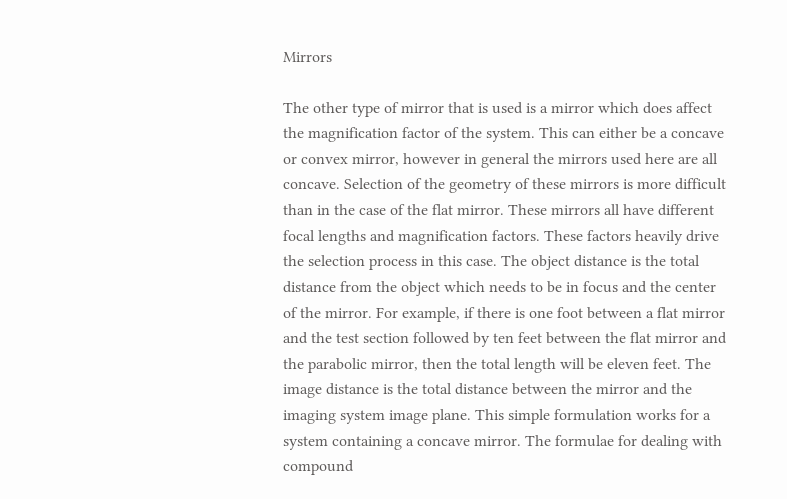Mirrors

The other type of mirror that is used is a mirror which does affect the magnification factor of the system. This can either be a concave or convex mirror, however in general the mirrors used here are all concave. Selection of the geometry of these mirrors is more difficult than in the case of the flat mirror. These mirrors all have different focal lengths and magnification factors. These factors heavily drive the selection process in this case. The object distance is the total distance from the object which needs to be in focus and the center of the mirror. For example, if there is one foot between a flat mirror and the test section followed by ten feet between the flat mirror and the parabolic mirror, then the total length will be eleven feet. The image distance is the total distance between the mirror and the imaging system image plane. This simple formulation works for a system containing a concave mirror. The formulae for dealing with compound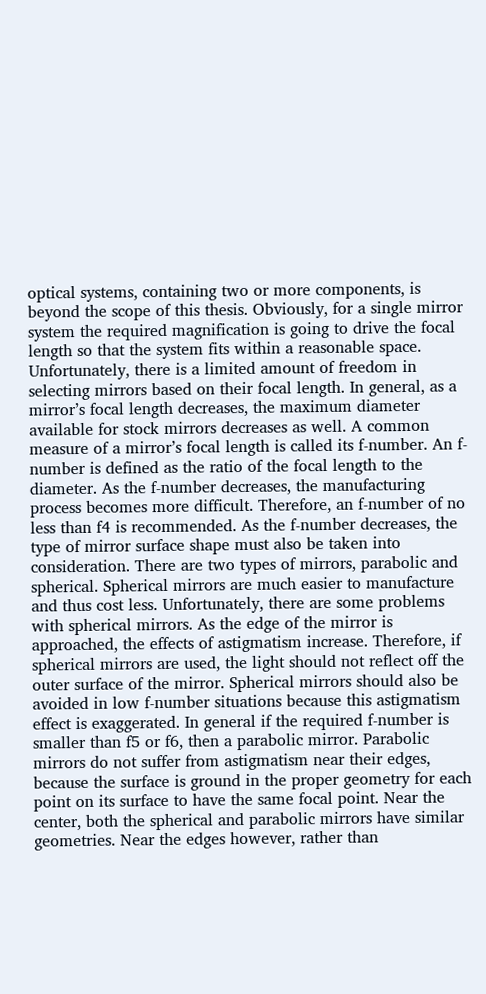optical systems, containing two or more components, is beyond the scope of this thesis. Obviously, for a single mirror system the required magnification is going to drive the focal length so that the system fits within a reasonable space. Unfortunately, there is a limited amount of freedom in selecting mirrors based on their focal length. In general, as a mirror’s focal length decreases, the maximum diameter available for stock mirrors decreases as well. A common measure of a mirror’s focal length is called its f-number. An f-number is defined as the ratio of the focal length to the diameter. As the f-number decreases, the manufacturing process becomes more difficult. Therefore, an f-number of no less than f4 is recommended. As the f-number decreases, the type of mirror surface shape must also be taken into consideration. There are two types of mirrors, parabolic and spherical. Spherical mirrors are much easier to manufacture and thus cost less. Unfortunately, there are some problems with spherical mirrors. As the edge of the mirror is approached, the effects of astigmatism increase. Therefore, if spherical mirrors are used, the light should not reflect off the outer surface of the mirror. Spherical mirrors should also be avoided in low f-number situations because this astigmatism effect is exaggerated. In general if the required f-number is smaller than f5 or f6, then a parabolic mirror. Parabolic mirrors do not suffer from astigmatism near their edges, because the surface is ground in the proper geometry for each point on its surface to have the same focal point. Near the center, both the spherical and parabolic mirrors have similar geometries. Near the edges however, rather than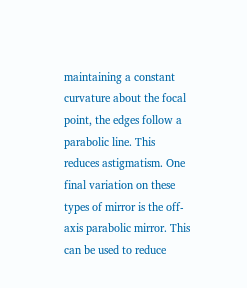maintaining a constant curvature about the focal point, the edges follow a parabolic line. This reduces astigmatism. One final variation on these types of mirror is the off-axis parabolic mirror. This can be used to reduce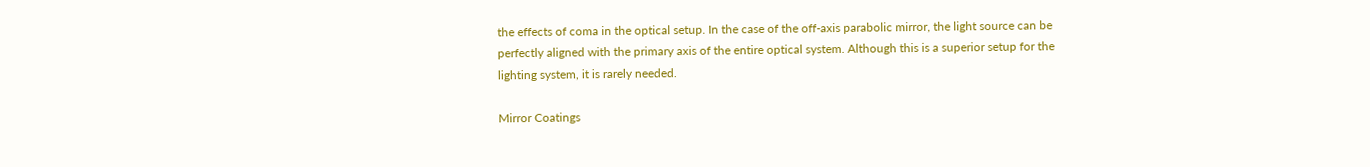the effects of coma in the optical setup. In the case of the off-axis parabolic mirror, the light source can be perfectly aligned with the primary axis of the entire optical system. Although this is a superior setup for the lighting system, it is rarely needed.

Mirror Coatings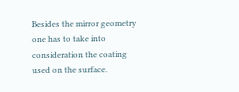Besides the mirror geometry one has to take into consideration the coating used on the surface.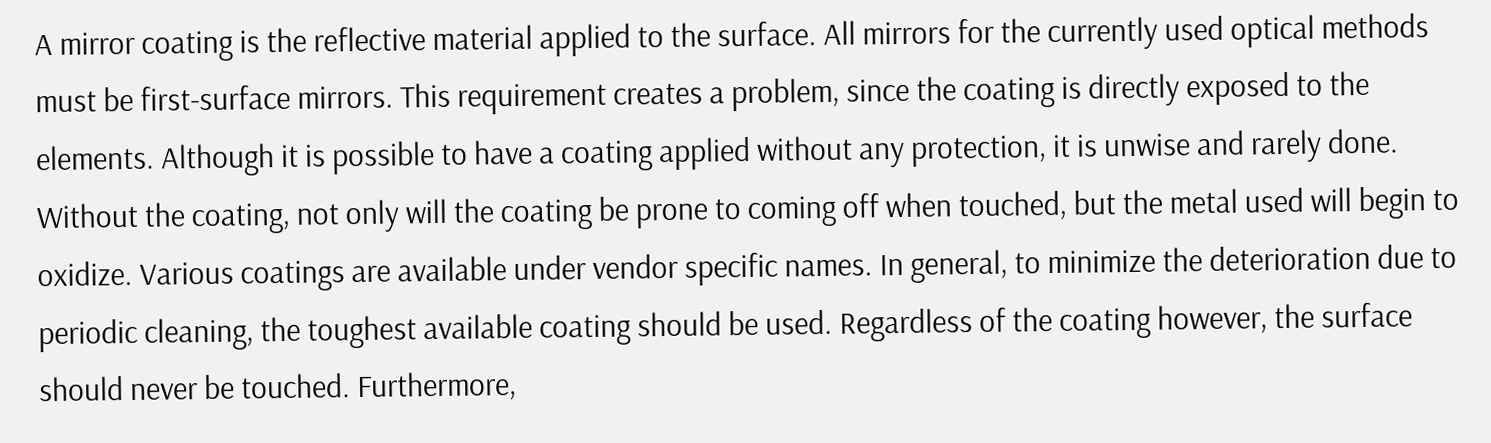A mirror coating is the reflective material applied to the surface. All mirrors for the currently used optical methods must be first-surface mirrors. This requirement creates a problem, since the coating is directly exposed to the elements. Although it is possible to have a coating applied without any protection, it is unwise and rarely done. Without the coating, not only will the coating be prone to coming off when touched, but the metal used will begin to oxidize. Various coatings are available under vendor specific names. In general, to minimize the deterioration due to periodic cleaning, the toughest available coating should be used. Regardless of the coating however, the surface should never be touched. Furthermore,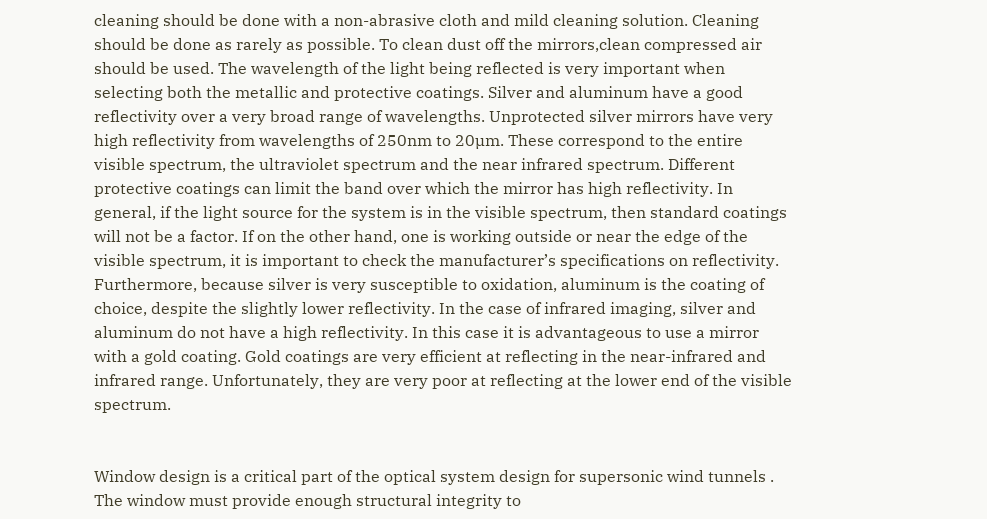cleaning should be done with a non-abrasive cloth and mild cleaning solution. Cleaning should be done as rarely as possible. To clean dust off the mirrors,clean compressed air should be used. The wavelength of the light being reflected is very important when selecting both the metallic and protective coatings. Silver and aluminum have a good reflectivity over a very broad range of wavelengths. Unprotected silver mirrors have very high reflectivity from wavelengths of 250nm to 20µm. These correspond to the entire visible spectrum, the ultraviolet spectrum and the near infrared spectrum. Different protective coatings can limit the band over which the mirror has high reflectivity. In general, if the light source for the system is in the visible spectrum, then standard coatings will not be a factor. If on the other hand, one is working outside or near the edge of the visible spectrum, it is important to check the manufacturer’s specifications on reflectivity. Furthermore, because silver is very susceptible to oxidation, aluminum is the coating of choice, despite the slightly lower reflectivity. In the case of infrared imaging, silver and aluminum do not have a high reflectivity. In this case it is advantageous to use a mirror with a gold coating. Gold coatings are very efficient at reflecting in the near-infrared and infrared range. Unfortunately, they are very poor at reflecting at the lower end of the visible spectrum.


Window design is a critical part of the optical system design for supersonic wind tunnels . The window must provide enough structural integrity to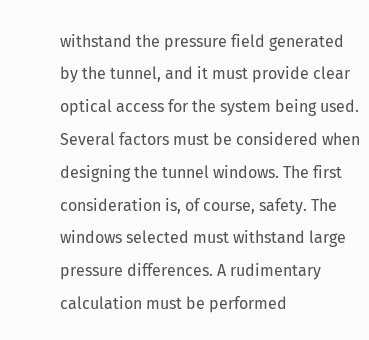withstand the pressure field generated by the tunnel, and it must provide clear optical access for the system being used. Several factors must be considered when designing the tunnel windows. The first consideration is, of course, safety. The windows selected must withstand large pressure differences. A rudimentary calculation must be performed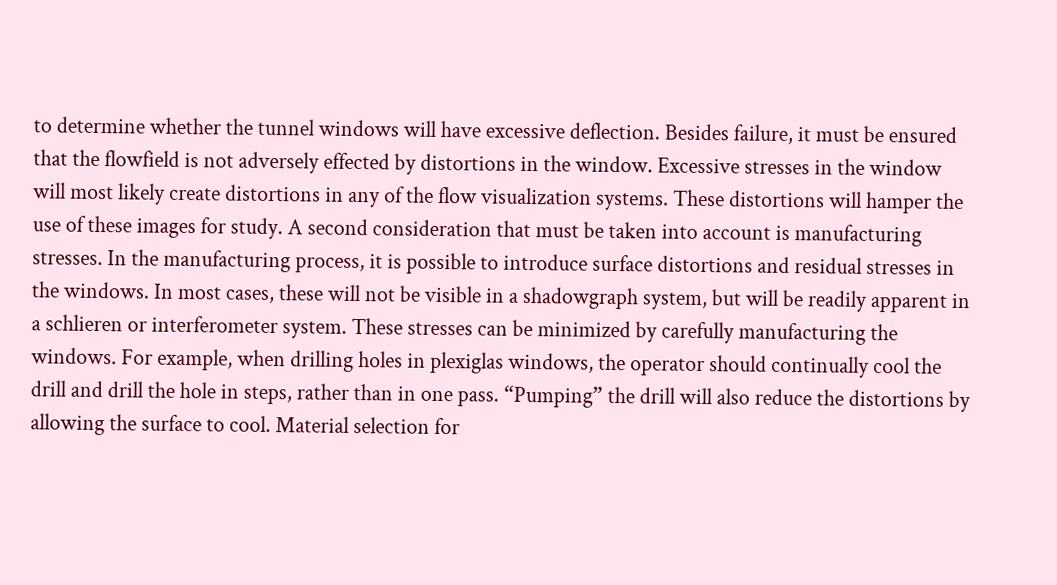to determine whether the tunnel windows will have excessive deflection. Besides failure, it must be ensured that the flowfield is not adversely effected by distortions in the window. Excessive stresses in the window will most likely create distortions in any of the flow visualization systems. These distortions will hamper the use of these images for study. A second consideration that must be taken into account is manufacturing stresses. In the manufacturing process, it is possible to introduce surface distortions and residual stresses in the windows. In most cases, these will not be visible in a shadowgraph system, but will be readily apparent in a schlieren or interferometer system. These stresses can be minimized by carefully manufacturing the windows. For example, when drilling holes in plexiglas windows, the operator should continually cool the drill and drill the hole in steps, rather than in one pass. “Pumping” the drill will also reduce the distortions by allowing the surface to cool. Material selection for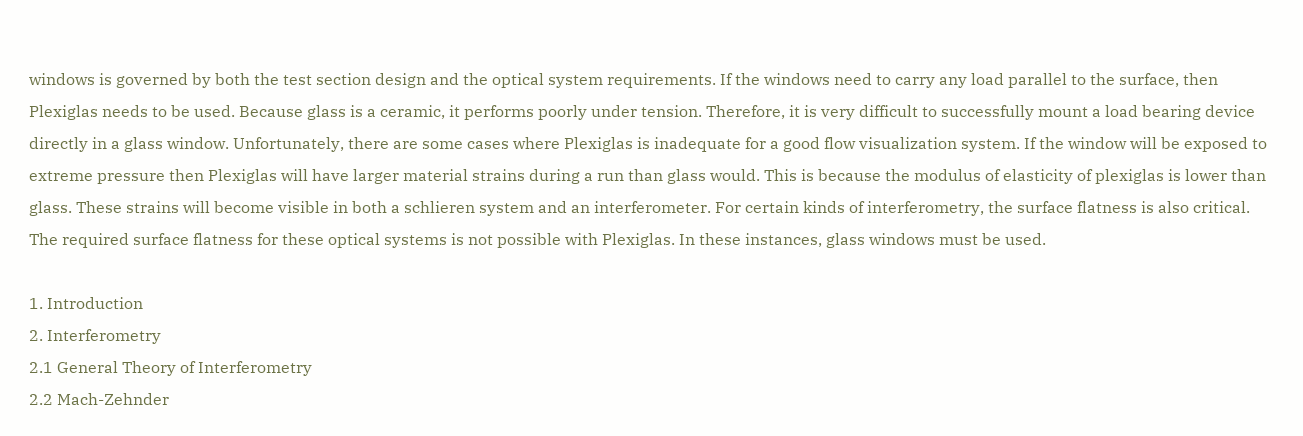windows is governed by both the test section design and the optical system requirements. If the windows need to carry any load parallel to the surface, then Plexiglas needs to be used. Because glass is a ceramic, it performs poorly under tension. Therefore, it is very difficult to successfully mount a load bearing device directly in a glass window. Unfortunately, there are some cases where Plexiglas is inadequate for a good flow visualization system. If the window will be exposed to extreme pressure then Plexiglas will have larger material strains during a run than glass would. This is because the modulus of elasticity of plexiglas is lower than glass. These strains will become visible in both a schlieren system and an interferometer. For certain kinds of interferometry, the surface flatness is also critical. The required surface flatness for these optical systems is not possible with Plexiglas. In these instances, glass windows must be used.

1. Introduction
2. Interferometry
2.1 General Theory of Interferometry
2.2 Mach-Zehnder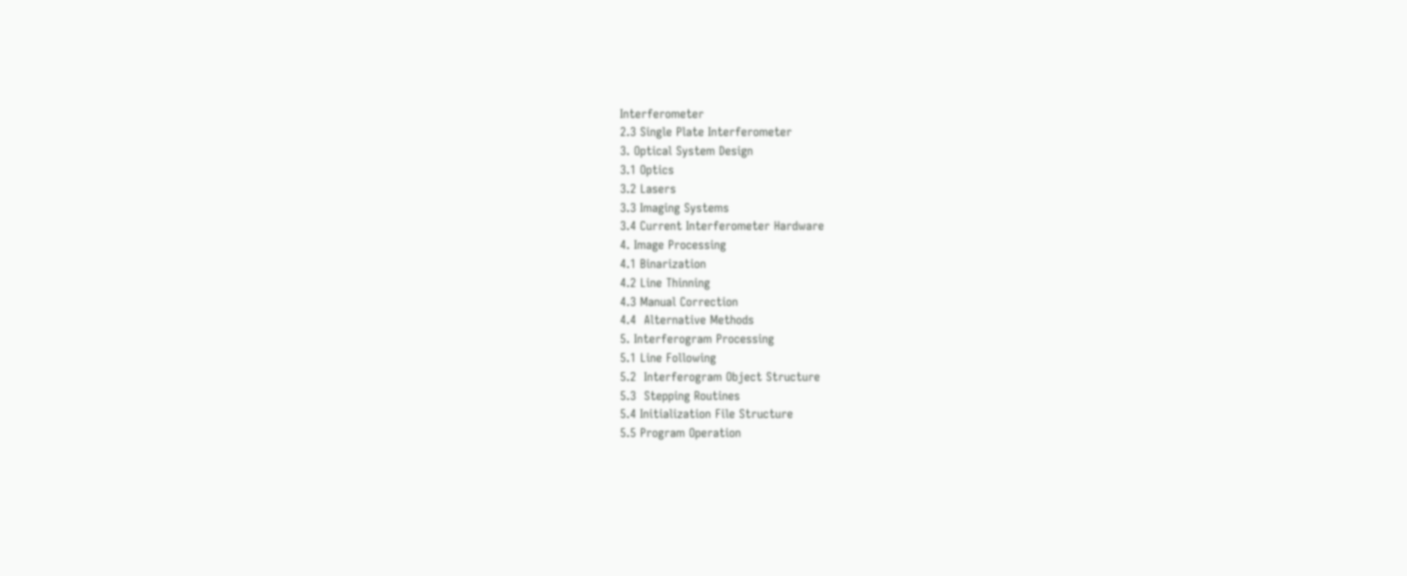Interferometer
2.3 Single Plate Interferometer
3. Optical System Design
3.1 Optics
3.2 Lasers
3.3 Imaging Systems
3.4 Current Interferometer Hardware
4. Image Processing
4.1 Binarization
4.2 Line Thinning
4.3 Manual Correction
4.4  Alternative Methods
5. Interferogram Processing
5.1 Line Following
5.2  Interferogram Object Structure
5.3  Stepping Routines
5.4 Initialization File Structure
5.5 Program Operation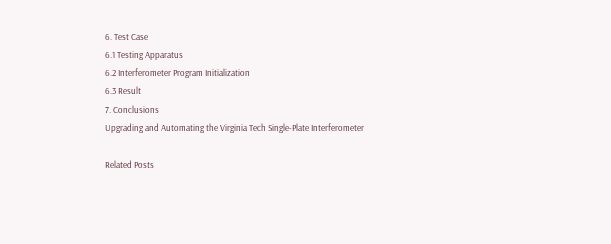6. Test Case
6.1 Testing Apparatus
6.2 Interferometer Program Initialization
6.3 Result
7. Conclusions
Upgrading and Automating the Virginia Tech Single-Plate Interferometer

Related Posts